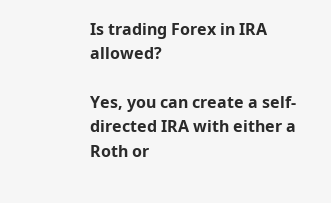Is trading Forex in IRA allowed?

Yes, you can create a self-directed IRA with either a Roth or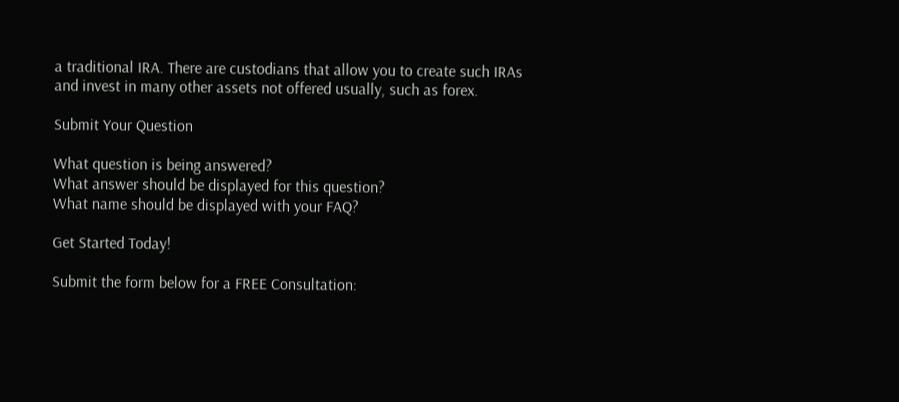a traditional IRA. There are custodians that allow you to create such IRAs and invest in many other assets not offered usually, such as forex.

Submit Your Question

What question is being answered?
What answer should be displayed for this question?
What name should be displayed with your FAQ?

Get Started Today!

Submit the form below for a FREE Consultation: